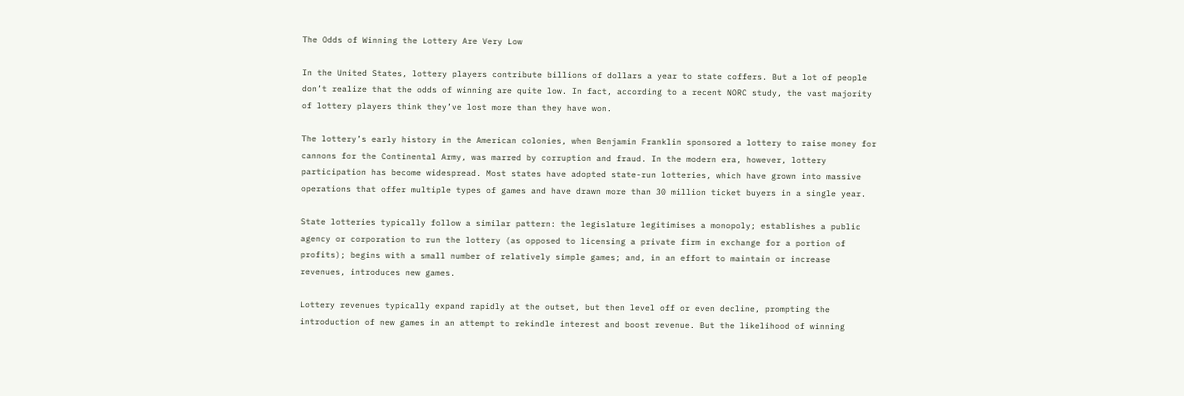The Odds of Winning the Lottery Are Very Low

In the United States, lottery players contribute billions of dollars a year to state coffers. But a lot of people don’t realize that the odds of winning are quite low. In fact, according to a recent NORC study, the vast majority of lottery players think they’ve lost more than they have won.

The lottery’s early history in the American colonies, when Benjamin Franklin sponsored a lottery to raise money for cannons for the Continental Army, was marred by corruption and fraud. In the modern era, however, lottery participation has become widespread. Most states have adopted state-run lotteries, which have grown into massive operations that offer multiple types of games and have drawn more than 30 million ticket buyers in a single year.

State lotteries typically follow a similar pattern: the legislature legitimises a monopoly; establishes a public agency or corporation to run the lottery (as opposed to licensing a private firm in exchange for a portion of profits); begins with a small number of relatively simple games; and, in an effort to maintain or increase revenues, introduces new games.

Lottery revenues typically expand rapidly at the outset, but then level off or even decline, prompting the introduction of new games in an attempt to rekindle interest and boost revenue. But the likelihood of winning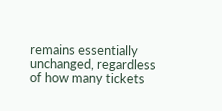remains essentially unchanged, regardless of how many tickets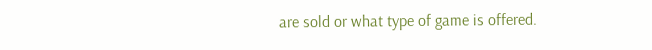are sold or what type of game is offered.